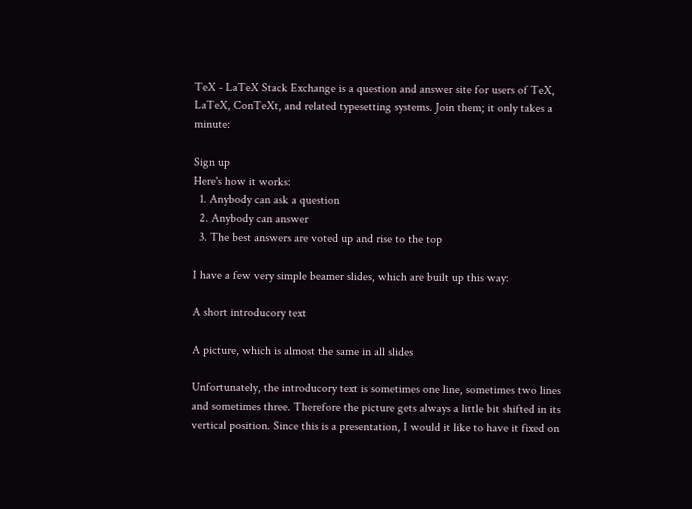TeX - LaTeX Stack Exchange is a question and answer site for users of TeX, LaTeX, ConTeXt, and related typesetting systems. Join them; it only takes a minute:

Sign up
Here's how it works:
  1. Anybody can ask a question
  2. Anybody can answer
  3. The best answers are voted up and rise to the top

I have a few very simple beamer slides, which are built up this way:

A short introducory text

A picture, which is almost the same in all slides

Unfortunately, the introducory text is sometimes one line, sometimes two lines and sometimes three. Therefore the picture gets always a little bit shifted in its vertical position. Since this is a presentation, I would it like to have it fixed on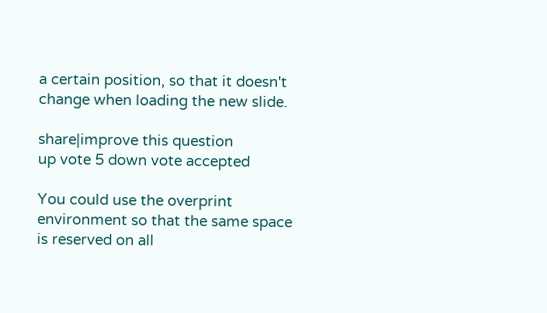a certain position, so that it doesn't change when loading the new slide.

share|improve this question
up vote 5 down vote accepted

You could use the overprint environment so that the same space is reserved on all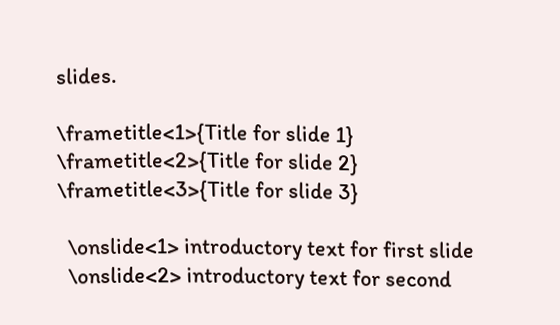slides.

\frametitle<1>{Title for slide 1}
\frametitle<2>{Title for slide 2}
\frametitle<3>{Title for slide 3}

  \onslide<1> introductory text for first slide
  \onslide<2> introductory text for second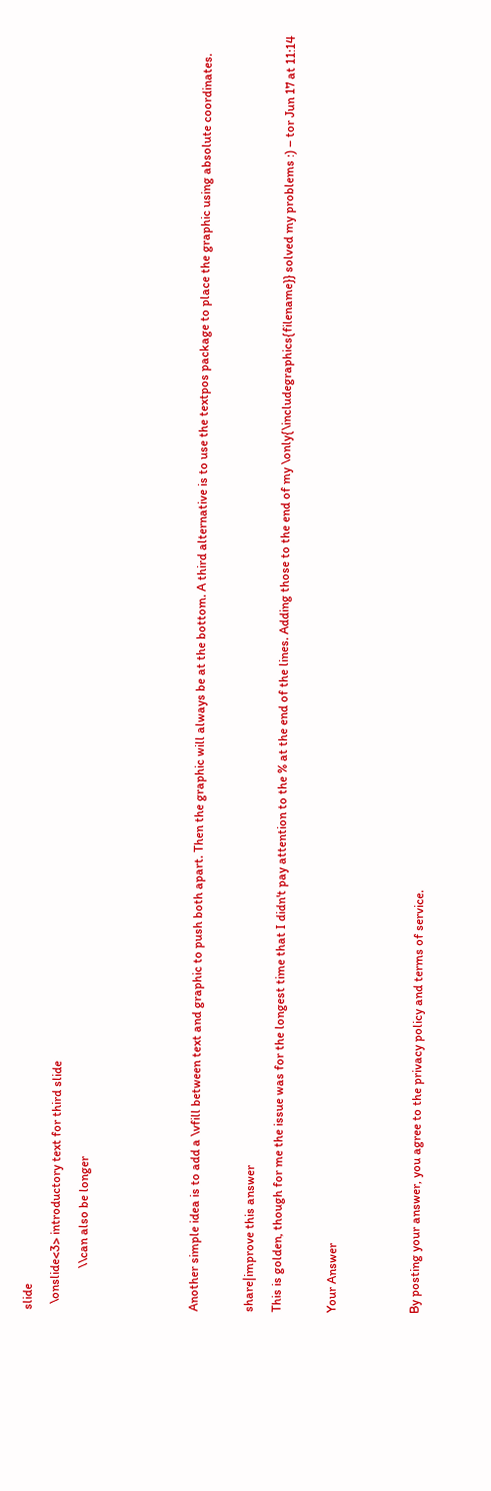slide
  \onslide<3> introductory text for third slide
              \\can also be longer



Another simple idea is to add a \vfill between text and graphic to push both apart. Then the graphic will always be at the bottom. A third alternative is to use the textpos package to place the graphic using absolute coordinates.

share|improve this answer
This is golden, though for me the issue was for the longest time that I didn't pay attention to the % at the end of the lines. Adding those to the end of my \only{\includegraphics{filename}} solved my problems :) – tor Jun 17 at 11:14

Your Answer


By posting your answer, you agree to the privacy policy and terms of service.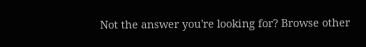Not the answer you're looking for? Browse other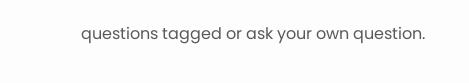questions tagged or ask your own question.